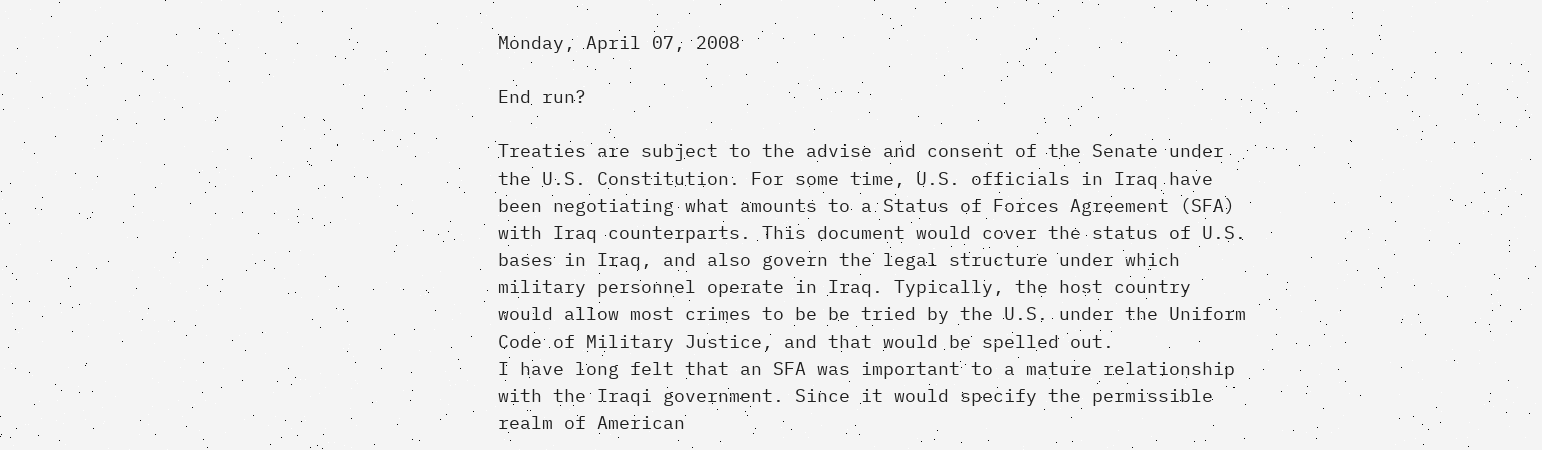Monday, April 07, 2008

End run?

Treaties are subject to the advise and consent of the Senate under the U.S. Constitution. For some time, U.S. officials in Iraq have been negotiating what amounts to a Status of Forces Agreement (SFA) with Iraq counterparts. This document would cover the status of U.S. bases in Iraq, and also govern the legal structure under which military personnel operate in Iraq. Typically, the host country would allow most crimes to be be tried by the U.S. under the Uniform Code of Military Justice, and that would be spelled out.
I have long felt that an SFA was important to a mature relationship with the Iraqi government. Since it would specify the permissible realm of American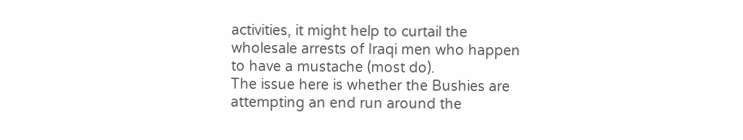activities, it might help to curtail the wholesale arrests of Iraqi men who happen to have a mustache (most do).
The issue here is whether the Bushies are attempting an end run around the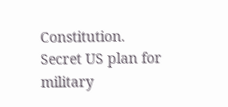Constitution.
Secret US plan for military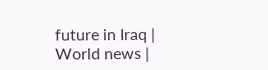future in Iraq | World news |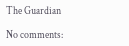The Guardian

No comments: